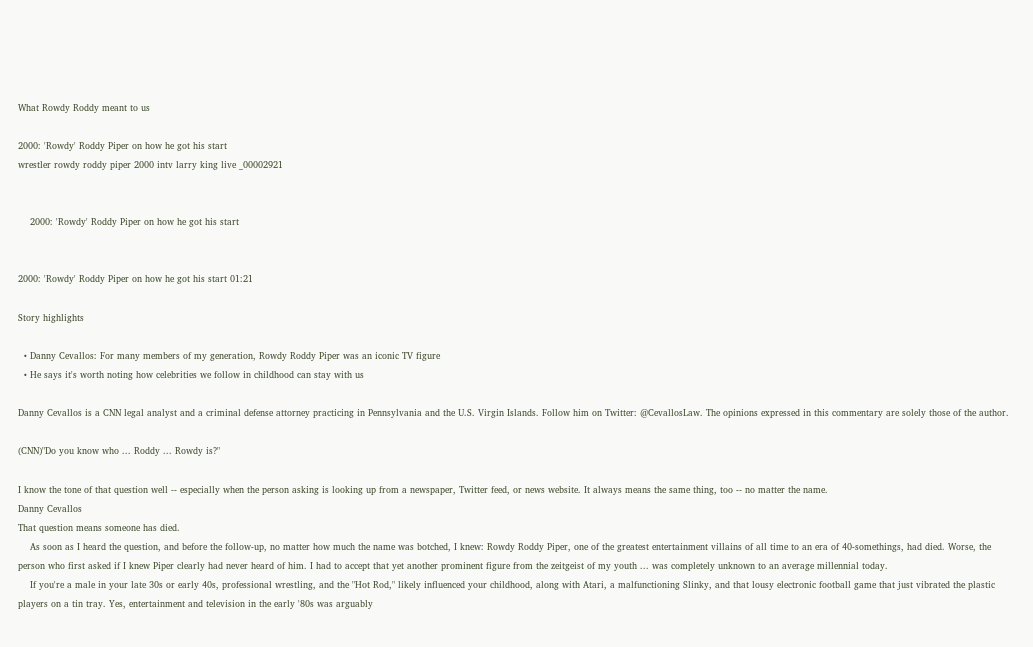What Rowdy Roddy meant to us

2000: 'Rowdy' Roddy Piper on how he got his start
wrestler rowdy roddy piper 2000 intv larry king live _00002921


    2000: 'Rowdy' Roddy Piper on how he got his start


2000: 'Rowdy' Roddy Piper on how he got his start 01:21

Story highlights

  • Danny Cevallos: For many members of my generation, Rowdy Roddy Piper was an iconic TV figure
  • He says it's worth noting how celebrities we follow in childhood can stay with us

Danny Cevallos is a CNN legal analyst and a criminal defense attorney practicing in Pennsylvania and the U.S. Virgin Islands. Follow him on Twitter: @CevallosLaw. The opinions expressed in this commentary are solely those of the author.

(CNN)"Do you know who ... Roddy ... Rowdy is?"

I know the tone of that question well -- especially when the person asking is looking up from a newspaper, Twitter feed, or news website. It always means the same thing, too -- no matter the name.
Danny Cevallos
That question means someone has died.
    As soon as I heard the question, and before the follow-up, no matter how much the name was botched, I knew: Rowdy Roddy Piper, one of the greatest entertainment villains of all time to an era of 40-somethings, had died. Worse, the person who first asked if I knew Piper clearly had never heard of him. I had to accept that yet another prominent figure from the zeitgeist of my youth ... was completely unknown to an average millennial today.
    If you're a male in your late 30s or early 40s, professional wrestling, and the "Hot Rod," likely influenced your childhood, along with Atari, a malfunctioning Slinky, and that lousy electronic football game that just vibrated the plastic players on a tin tray. Yes, entertainment and television in the early '80s was arguably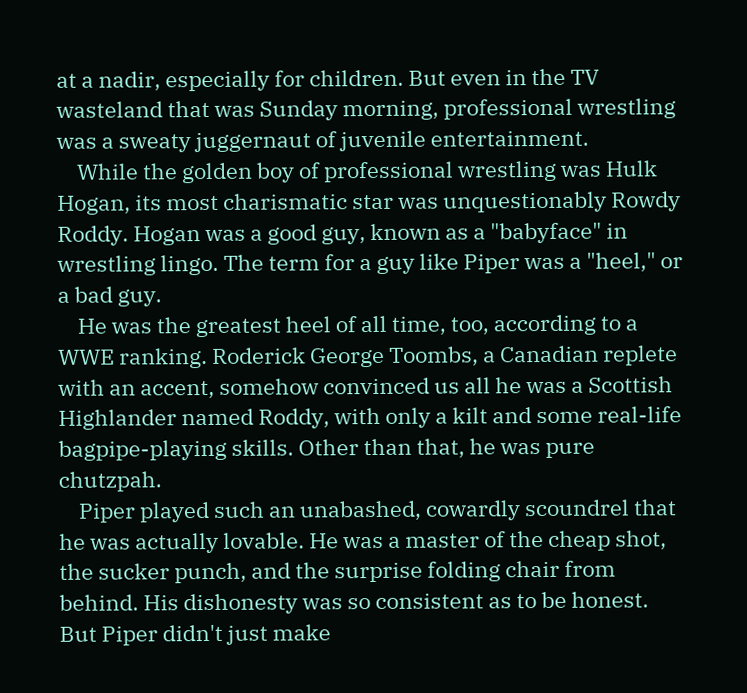at a nadir, especially for children. But even in the TV wasteland that was Sunday morning, professional wrestling was a sweaty juggernaut of juvenile entertainment.
    While the golden boy of professional wrestling was Hulk Hogan, its most charismatic star was unquestionably Rowdy Roddy. Hogan was a good guy, known as a "babyface" in wrestling lingo. The term for a guy like Piper was a "heel," or a bad guy.
    He was the greatest heel of all time, too, according to a WWE ranking. Roderick George Toombs, a Canadian replete with an accent, somehow convinced us all he was a Scottish Highlander named Roddy, with only a kilt and some real-life bagpipe-playing skills. Other than that, he was pure chutzpah.
    Piper played such an unabashed, cowardly scoundrel that he was actually lovable. He was a master of the cheap shot, the sucker punch, and the surprise folding chair from behind. His dishonesty was so consistent as to be honest. But Piper didn't just make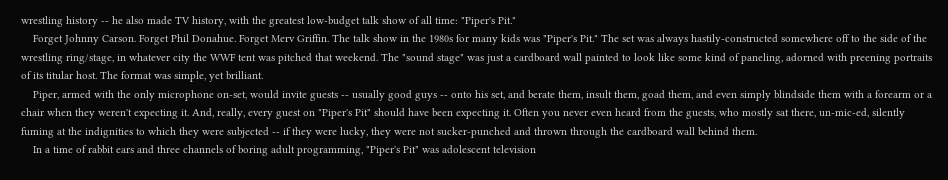wrestling history -- he also made TV history, with the greatest low-budget talk show of all time: "Piper's Pit."
    Forget Johnny Carson. Forget Phil Donahue. Forget Merv Griffin. The talk show in the 1980s for many kids was "Piper's Pit." The set was always hastily-constructed somewhere off to the side of the wrestling ring/stage, in whatever city the WWF tent was pitched that weekend. The "sound stage" was just a cardboard wall painted to look like some kind of paneling, adorned with preening portraits of its titular host. The format was simple, yet brilliant.
    Piper, armed with the only microphone on-set, would invite guests -- usually good guys -- onto his set, and berate them, insult them, goad them, and even simply blindside them with a forearm or a chair when they weren't expecting it. And, really, every guest on "Piper's Pit" should have been expecting it. Often you never even heard from the guests, who mostly sat there, un-mic-ed, silently fuming at the indignities to which they were subjected -- if they were lucky, they were not sucker-punched and thrown through the cardboard wall behind them.
    In a time of rabbit ears and three channels of boring adult programming, "Piper's Pit" was adolescent television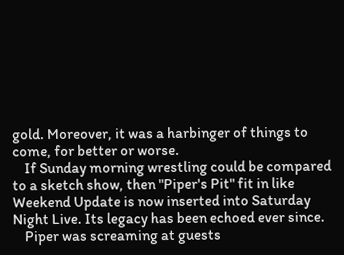gold. Moreover, it was a harbinger of things to come, for better or worse.
    If Sunday morning wrestling could be compared to a sketch show, then "Piper's Pit" fit in like Weekend Update is now inserted into Saturday Night Live. Its legacy has been echoed ever since.
    Piper was screaming at guests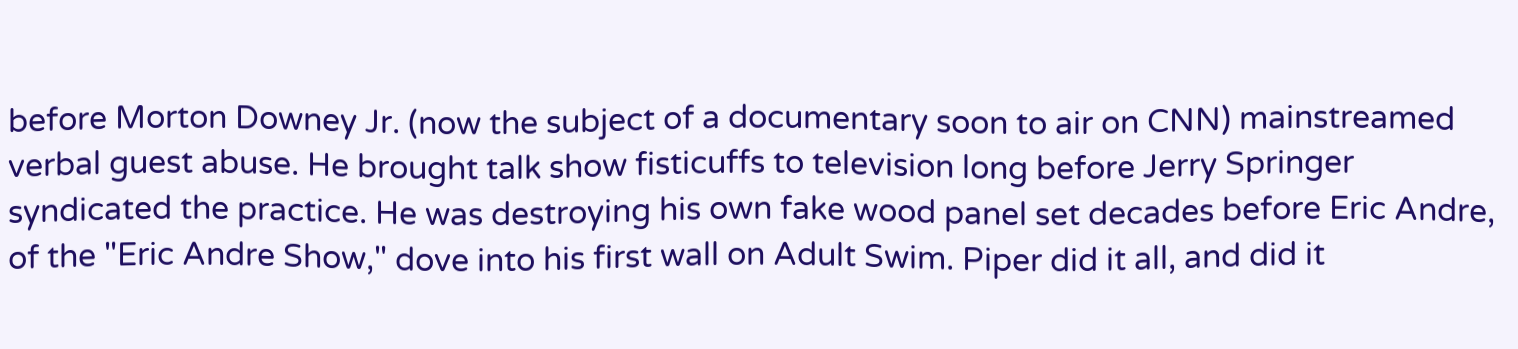before Morton Downey Jr. (now the subject of a documentary soon to air on CNN) mainstreamed verbal guest abuse. He brought talk show fisticuffs to television long before Jerry Springer syndicated the practice. He was destroying his own fake wood panel set decades before Eric Andre, of the "Eric Andre Show," dove into his first wall on Adult Swim. Piper did it all, and did it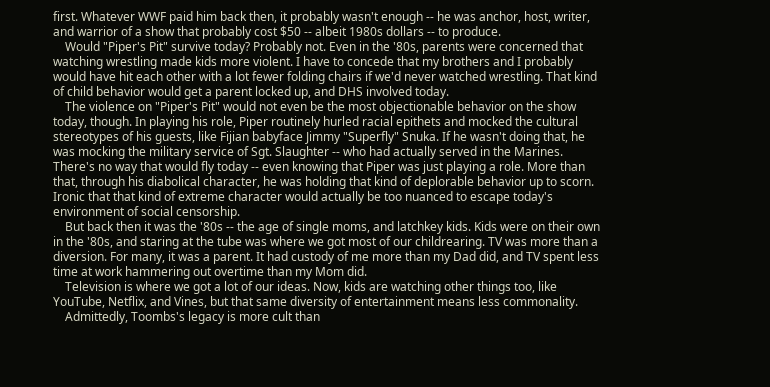first. Whatever WWF paid him back then, it probably wasn't enough -- he was anchor, host, writer, and warrior of a show that probably cost $50 -- albeit 1980s dollars -- to produce.
    Would "Piper's Pit" survive today? Probably not. Even in the '80s, parents were concerned that watching wrestling made kids more violent. I have to concede that my brothers and I probably would have hit each other with a lot fewer folding chairs if we'd never watched wrestling. That kind of child behavior would get a parent locked up, and DHS involved today.
    The violence on "Piper's Pit" would not even be the most objectionable behavior on the show today, though. In playing his role, Piper routinely hurled racial epithets and mocked the cultural stereotypes of his guests, like Fijian babyface Jimmy "Superfly" Snuka. If he wasn't doing that, he was mocking the military service of Sgt. Slaughter -- who had actually served in the Marines. There's no way that would fly today -- even knowing that Piper was just playing a role. More than that, through his diabolical character, he was holding that kind of deplorable behavior up to scorn. Ironic that that kind of extreme character would actually be too nuanced to escape today's environment of social censorship.
    But back then it was the '80s -- the age of single moms, and latchkey kids. Kids were on their own in the '80s, and staring at the tube was where we got most of our childrearing. TV was more than a diversion. For many, it was a parent. It had custody of me more than my Dad did, and TV spent less time at work hammering out overtime than my Mom did.
    Television is where we got a lot of our ideas. Now, kids are watching other things too, like YouTube, Netflix, and Vines, but that same diversity of entertainment means less commonality.
    Admittedly, Toombs's legacy is more cult than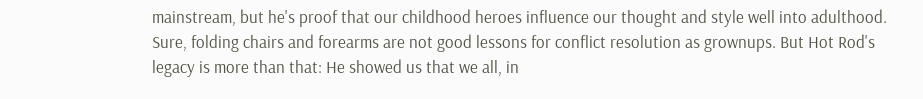mainstream, but he's proof that our childhood heroes influence our thought and style well into adulthood. Sure, folding chairs and forearms are not good lessons for conflict resolution as grownups. But Hot Rod's legacy is more than that: He showed us that we all, in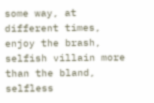some way, at different times, enjoy the brash, selfish villain more than the bland, selfless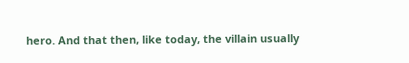hero. And that then, like today, the villain usually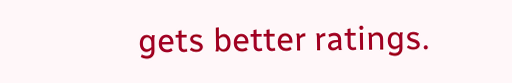gets better ratings.